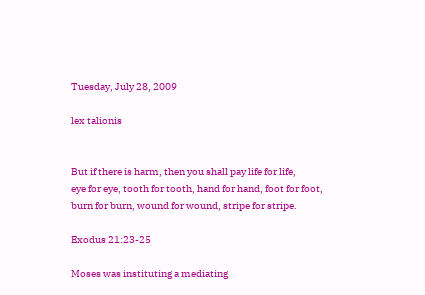Tuesday, July 28, 2009

lex talionis


But if there is harm, then you shall pay life for life,
eye for eye, tooth for tooth, hand for hand, foot for foot,
burn for burn, wound for wound, stripe for stripe.

Exodus 21:23-25

Moses was instituting a mediating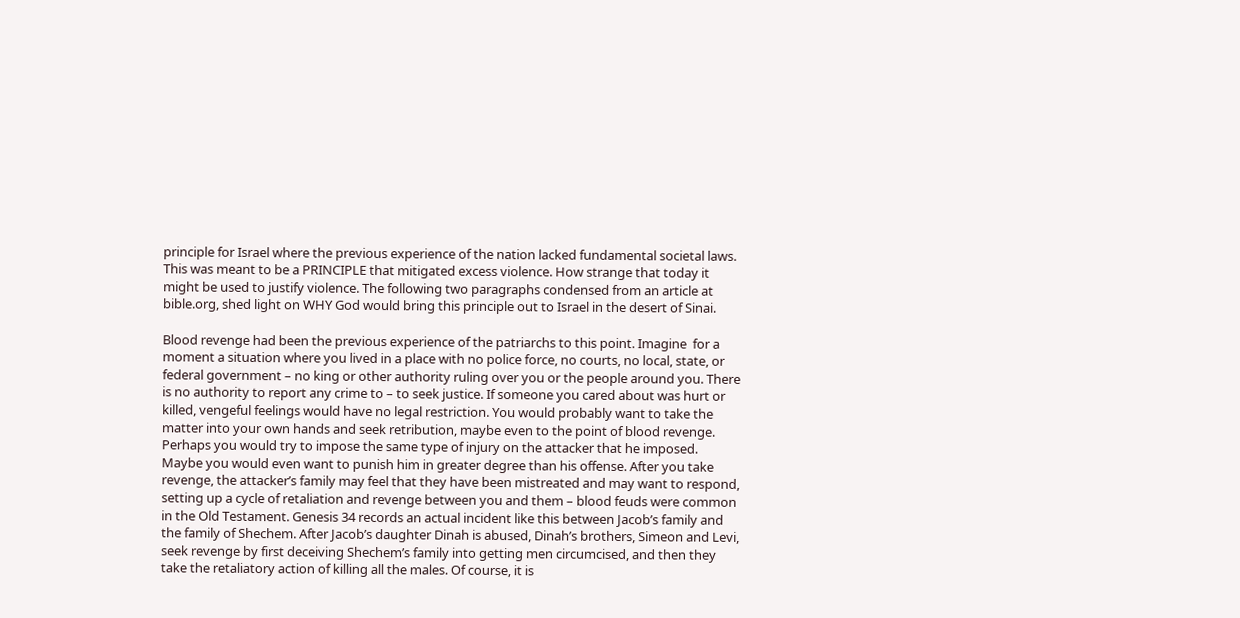principle for Israel where the previous experience of the nation lacked fundamental societal laws. This was meant to be a PRINCIPLE that mitigated excess violence. How strange that today it might be used to justify violence. The following two paragraphs condensed from an article at bible.org, shed light on WHY God would bring this principle out to Israel in the desert of Sinai.

Blood revenge had been the previous experience of the patriarchs to this point. Imagine  for a moment a situation where you lived in a place with no police force, no courts, no local, state, or federal government – no king or other authority ruling over you or the people around you. There is no authority to report any crime to – to seek justice. If someone you cared about was hurt or killed, vengeful feelings would have no legal restriction. You would probably want to take the matter into your own hands and seek retribution, maybe even to the point of blood revenge. Perhaps you would try to impose the same type of injury on the attacker that he imposed. Maybe you would even want to punish him in greater degree than his offense. After you take revenge, the attacker’s family may feel that they have been mistreated and may want to respond, setting up a cycle of retaliation and revenge between you and them – blood feuds were common in the Old Testament. Genesis 34 records an actual incident like this between Jacob’s family and the family of Shechem. After Jacob’s daughter Dinah is abused, Dinah’s brothers, Simeon and Levi, seek revenge by first deceiving Shechem’s family into getting men circumcised, and then they take the retaliatory action of killing all the males. Of course, it is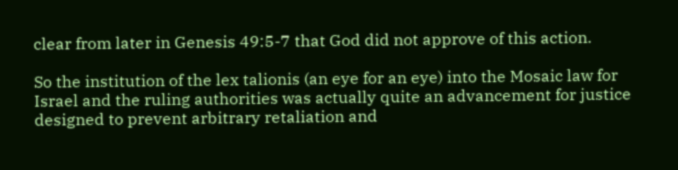clear from later in Genesis 49:5-7 that God did not approve of this action.

So the institution of the lex talionis (an eye for an eye) into the Mosaic law for Israel and the ruling authorities was actually quite an advancement for justice designed to prevent arbitrary retaliation and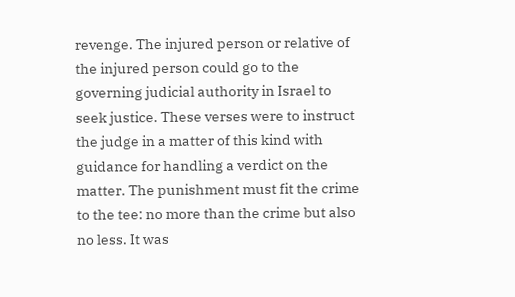revenge. The injured person or relative of the injured person could go to the governing judicial authority in Israel to seek justice. These verses were to instruct the judge in a matter of this kind with guidance for handling a verdict on the matter. The punishment must fit the crime to the tee: no more than the crime but also no less. It was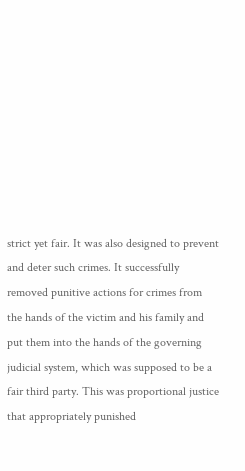strict yet fair. It was also designed to prevent and deter such crimes. It successfully removed punitive actions for crimes from the hands of the victim and his family and put them into the hands of the governing judicial system, which was supposed to be a fair third party. This was proportional justice that appropriately punished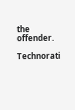the offender.

Technorati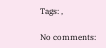Tags: ,

No comments: